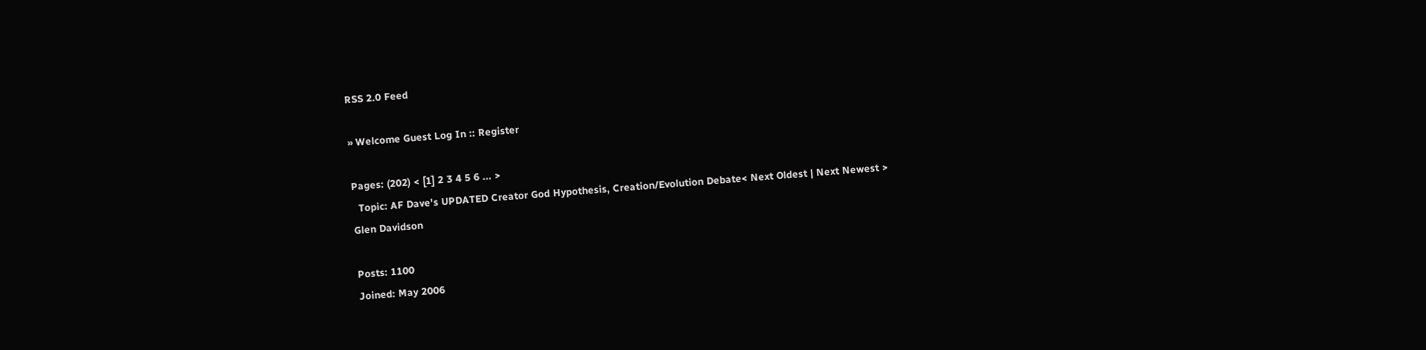RSS 2.0 Feed

» Welcome Guest Log In :: Register

Pages: (202) < [1] 2 3 4 5 6 ... >
  Topic: AF Dave's UPDATED Creator God Hypothesis, Creation/Evolution Debate< Next Oldest | Next Newest >
Glen Davidson

Posts: 1100
Joined: May 2006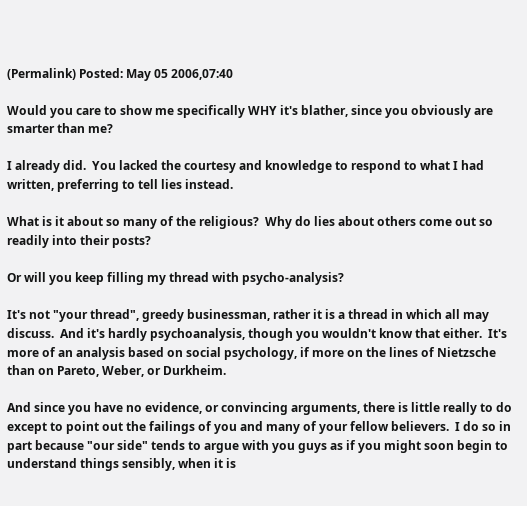(Permalink) Posted: May 05 2006,07:40

Would you care to show me specifically WHY it's blather, since you obviously are smarter than me?

I already did.  You lacked the courtesy and knowledge to respond to what I had written, preferring to tell lies instead.

What is it about so many of the religious?  Why do lies about others come out so readily into their posts?

Or will you keep filling my thread with psycho-analysis?

It's not "your thread", greedy businessman, rather it is a thread in which all may discuss.  And it's hardly psychoanalysis, though you wouldn't know that either.  It's more of an analysis based on social psychology, if more on the lines of Nietzsche than on Pareto, Weber, or Durkheim.

And since you have no evidence, or convincing arguments, there is little really to do except to point out the failings of you and many of your fellow believers.  I do so in part because "our side" tends to argue with you guys as if you might soon begin to understand things sensibly, when it is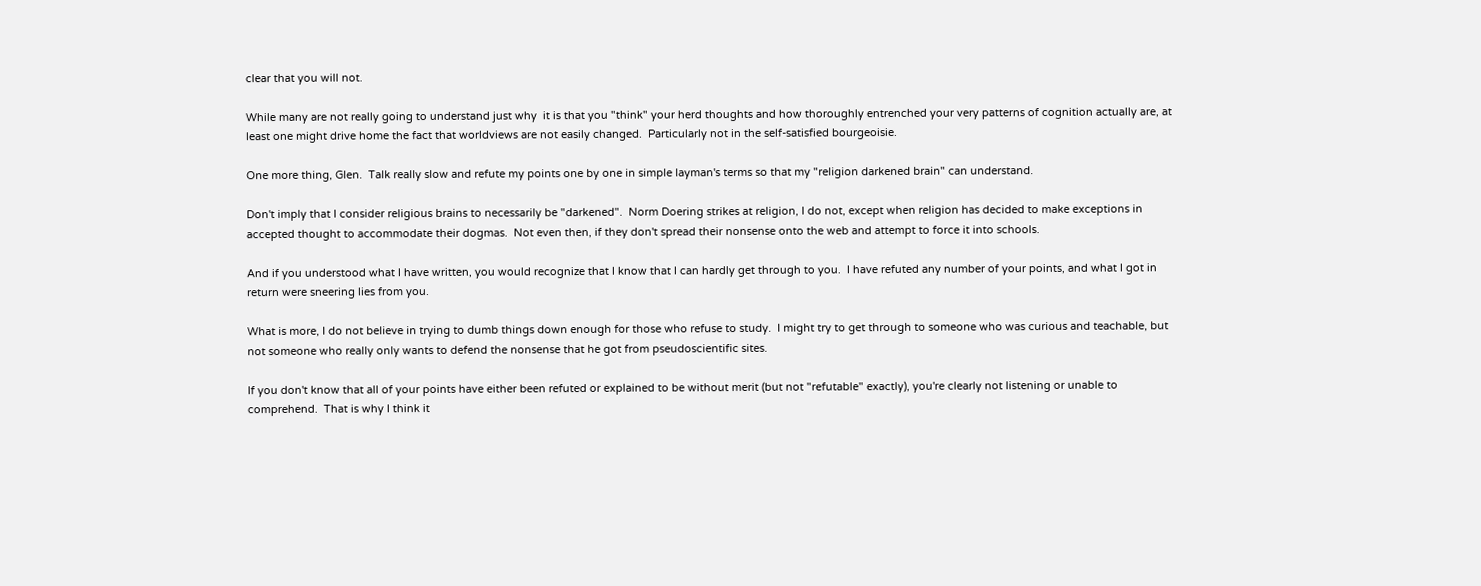clear that you will not.

While many are not really going to understand just why  it is that you "think" your herd thoughts and how thoroughly entrenched your very patterns of cognition actually are, at least one might drive home the fact that worldviews are not easily changed.  Particularly not in the self-satisfied bourgeoisie.

One more thing, Glen.  Talk really slow and refute my points one by one in simple layman's terms so that my "religion darkened brain" can understand.

Don't imply that I consider religious brains to necessarily be "darkened".  Norm Doering strikes at religion, I do not, except when religion has decided to make exceptions in accepted thought to accommodate their dogmas.  Not even then, if they don't spread their nonsense onto the web and attempt to force it into schools.

And if you understood what I have written, you would recognize that I know that I can hardly get through to you.  I have refuted any number of your points, and what I got in return were sneering lies from you.

What is more, I do not believe in trying to dumb things down enough for those who refuse to study.  I might try to get through to someone who was curious and teachable, but not someone who really only wants to defend the nonsense that he got from pseudoscientific sites.

If you don't know that all of your points have either been refuted or explained to be without merit (but not "refutable" exactly), you're clearly not listening or unable to comprehend.  That is why I think it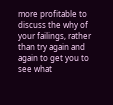more profitable to discuss the why of your failings, rather than try again and again to get you to see what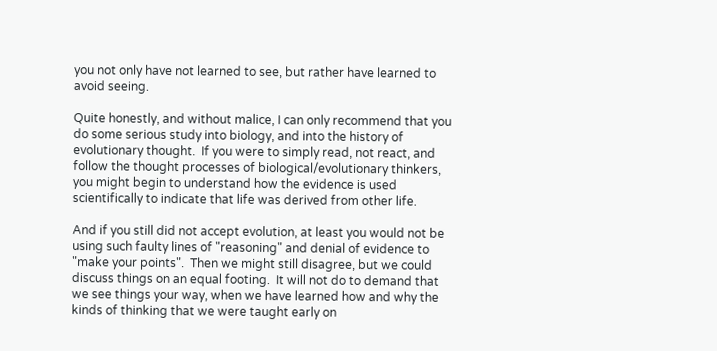you not only have not learned to see, but rather have learned to avoid seeing.

Quite honestly, and without malice, I can only recommend that you do some serious study into biology, and into the history of evolutionary thought.  If you were to simply read, not react, and follow the thought processes of biological/evolutionary thinkers, you might begin to understand how the evidence is used scientifically to indicate that life was derived from other life.

And if you still did not accept evolution, at least you would not be using such faulty lines of "reasoning" and denial of evidence to "make your points".  Then we might still disagree, but we could discuss things on an equal footing.  It will not do to demand that we see things your way, when we have learned how and why the kinds of thinking that we were taught early on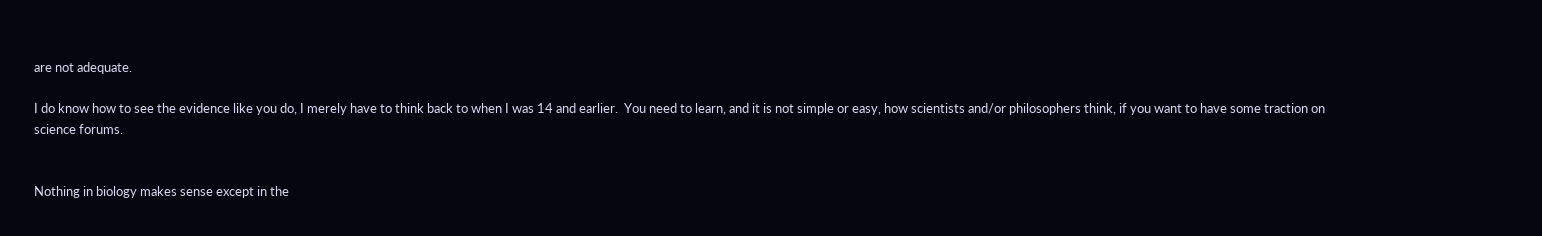are not adequate.

I do know how to see the evidence like you do, I merely have to think back to when I was 14 and earlier.  You need to learn, and it is not simple or easy, how scientists and/or philosophers think, if you want to have some traction on science forums.


Nothing in biology makes sense except in the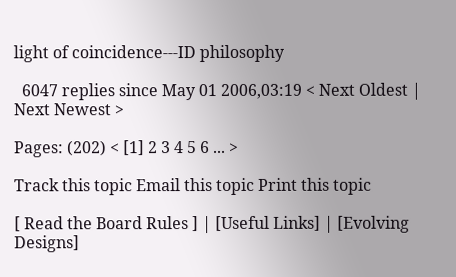light of coincidence---ID philosophy

  6047 replies since May 01 2006,03:19 < Next Oldest | Next Newest >

Pages: (202) < [1] 2 3 4 5 6 ... >

Track this topic Email this topic Print this topic

[ Read the Board Rules ] | [Useful Links] | [Evolving Designs]